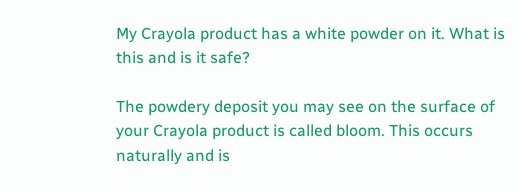My Crayola product has a white powder on it. What is this and is it safe?

The powdery deposit you may see on the surface of your Crayola product is called bloom. This occurs naturally and is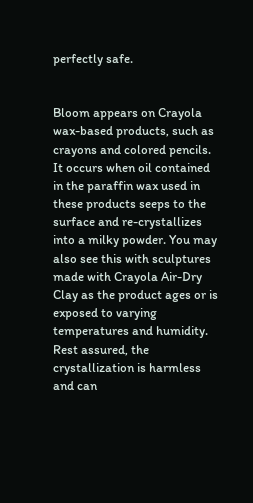perfectly safe.


Bloom appears on Crayola wax-based products, such as crayons and colored pencils. It occurs when oil contained in the paraffin wax used in these products seeps to the surface and re-crystallizes into a milky powder. You may also see this with sculptures made with Crayola Air-Dry Clay as the product ages or is exposed to varying temperatures and humidity. Rest assured, the crystallization is harmless and can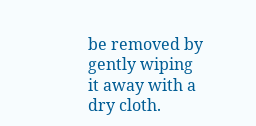be removed by gently wiping it away with a dry cloth.